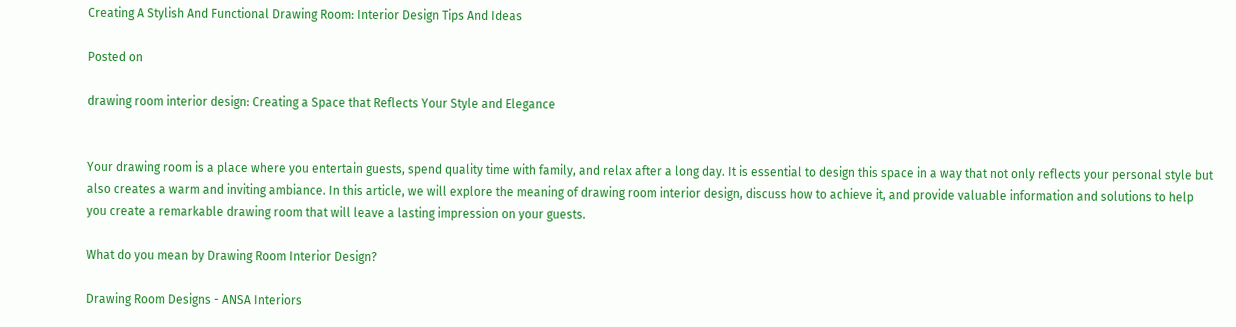Creating A Stylish And Functional Drawing Room: Interior Design Tips And Ideas

Posted on

drawing room interior design: Creating a Space that Reflects Your Style and Elegance


Your drawing room is a place where you entertain guests, spend quality time with family, and relax after a long day. It is essential to design this space in a way that not only reflects your personal style but also creates a warm and inviting ambiance. In this article, we will explore the meaning of drawing room interior design, discuss how to achieve it, and provide valuable information and solutions to help you create a remarkable drawing room that will leave a lasting impression on your guests.

What do you mean by Drawing Room Interior Design?

Drawing Room Designs - ANSA Interiors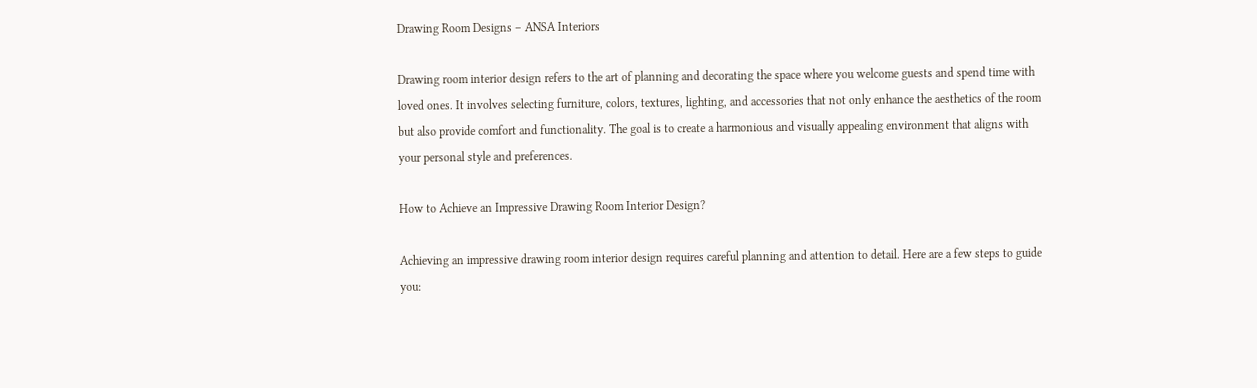Drawing Room Designs – ANSA Interiors

Drawing room interior design refers to the art of planning and decorating the space where you welcome guests and spend time with loved ones. It involves selecting furniture, colors, textures, lighting, and accessories that not only enhance the aesthetics of the room but also provide comfort and functionality. The goal is to create a harmonious and visually appealing environment that aligns with your personal style and preferences.

How to Achieve an Impressive Drawing Room Interior Design?

Achieving an impressive drawing room interior design requires careful planning and attention to detail. Here are a few steps to guide you: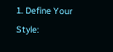1. Define Your Style: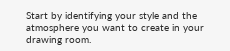Start by identifying your style and the atmosphere you want to create in your drawing room.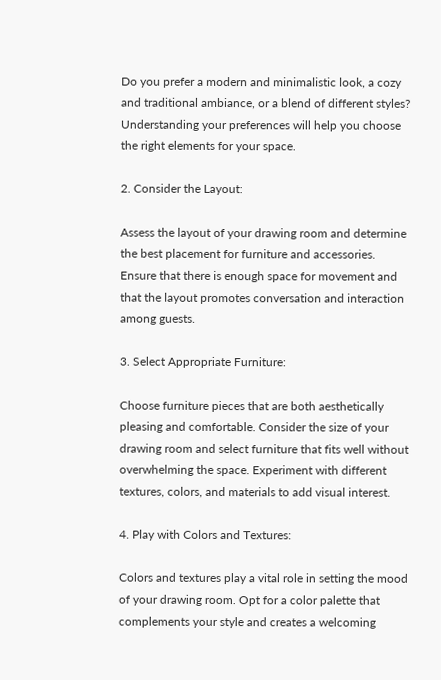Do you prefer a modern and minimalistic look, a cozy and traditional ambiance, or a blend of different styles? Understanding your preferences will help you choose the right elements for your space.

2. Consider the Layout:

Assess the layout of your drawing room and determine the best placement for furniture and accessories. Ensure that there is enough space for movement and that the layout promotes conversation and interaction among guests.

3. Select Appropriate Furniture:

Choose furniture pieces that are both aesthetically pleasing and comfortable. Consider the size of your drawing room and select furniture that fits well without overwhelming the space. Experiment with different textures, colors, and materials to add visual interest.

4. Play with Colors and Textures:

Colors and textures play a vital role in setting the mood of your drawing room. Opt for a color palette that complements your style and creates a welcoming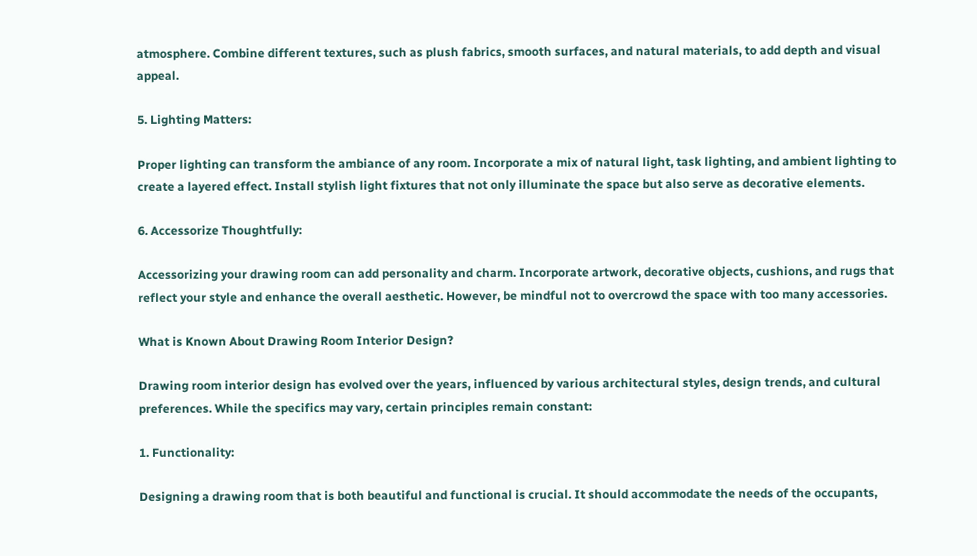atmosphere. Combine different textures, such as plush fabrics, smooth surfaces, and natural materials, to add depth and visual appeal.

5. Lighting Matters:

Proper lighting can transform the ambiance of any room. Incorporate a mix of natural light, task lighting, and ambient lighting to create a layered effect. Install stylish light fixtures that not only illuminate the space but also serve as decorative elements.

6. Accessorize Thoughtfully:

Accessorizing your drawing room can add personality and charm. Incorporate artwork, decorative objects, cushions, and rugs that reflect your style and enhance the overall aesthetic. However, be mindful not to overcrowd the space with too many accessories.

What is Known About Drawing Room Interior Design?

Drawing room interior design has evolved over the years, influenced by various architectural styles, design trends, and cultural preferences. While the specifics may vary, certain principles remain constant:

1. Functionality:

Designing a drawing room that is both beautiful and functional is crucial. It should accommodate the needs of the occupants,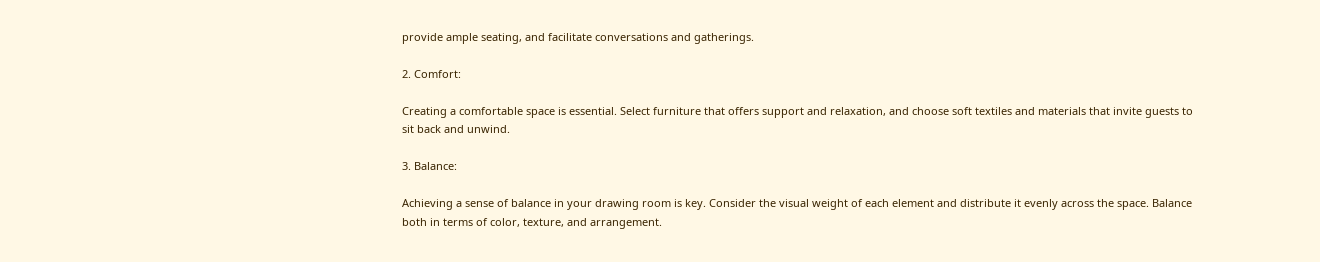provide ample seating, and facilitate conversations and gatherings.

2. Comfort:

Creating a comfortable space is essential. Select furniture that offers support and relaxation, and choose soft textiles and materials that invite guests to sit back and unwind.

3. Balance:

Achieving a sense of balance in your drawing room is key. Consider the visual weight of each element and distribute it evenly across the space. Balance both in terms of color, texture, and arrangement.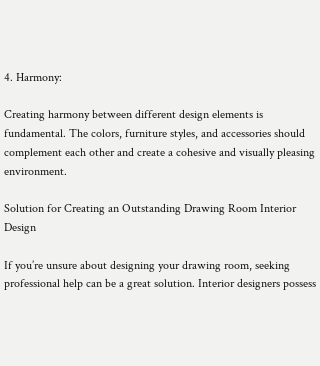4. Harmony:

Creating harmony between different design elements is fundamental. The colors, furniture styles, and accessories should complement each other and create a cohesive and visually pleasing environment.

Solution for Creating an Outstanding Drawing Room Interior Design

If you’re unsure about designing your drawing room, seeking professional help can be a great solution. Interior designers possess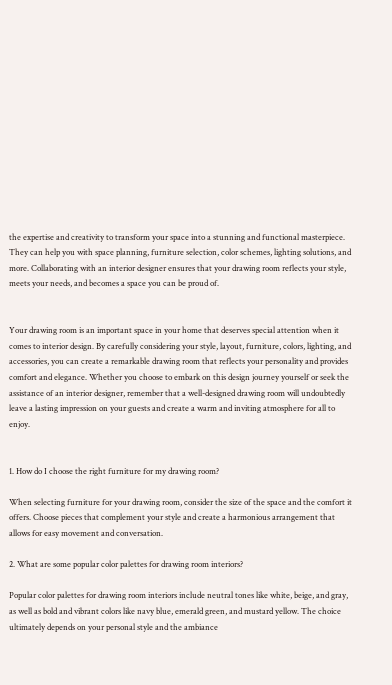the expertise and creativity to transform your space into a stunning and functional masterpiece. They can help you with space planning, furniture selection, color schemes, lighting solutions, and more. Collaborating with an interior designer ensures that your drawing room reflects your style, meets your needs, and becomes a space you can be proud of.


Your drawing room is an important space in your home that deserves special attention when it comes to interior design. By carefully considering your style, layout, furniture, colors, lighting, and accessories, you can create a remarkable drawing room that reflects your personality and provides comfort and elegance. Whether you choose to embark on this design journey yourself or seek the assistance of an interior designer, remember that a well-designed drawing room will undoubtedly leave a lasting impression on your guests and create a warm and inviting atmosphere for all to enjoy.


1. How do I choose the right furniture for my drawing room?

When selecting furniture for your drawing room, consider the size of the space and the comfort it offers. Choose pieces that complement your style and create a harmonious arrangement that allows for easy movement and conversation.

2. What are some popular color palettes for drawing room interiors?

Popular color palettes for drawing room interiors include neutral tones like white, beige, and gray, as well as bold and vibrant colors like navy blue, emerald green, and mustard yellow. The choice ultimately depends on your personal style and the ambiance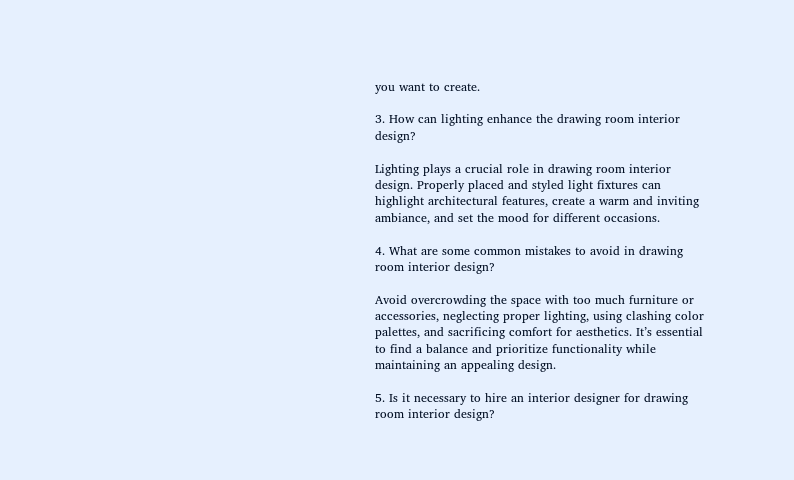you want to create.

3. How can lighting enhance the drawing room interior design?

Lighting plays a crucial role in drawing room interior design. Properly placed and styled light fixtures can highlight architectural features, create a warm and inviting ambiance, and set the mood for different occasions.

4. What are some common mistakes to avoid in drawing room interior design?

Avoid overcrowding the space with too much furniture or accessories, neglecting proper lighting, using clashing color palettes, and sacrificing comfort for aesthetics. It’s essential to find a balance and prioritize functionality while maintaining an appealing design.

5. Is it necessary to hire an interior designer for drawing room interior design?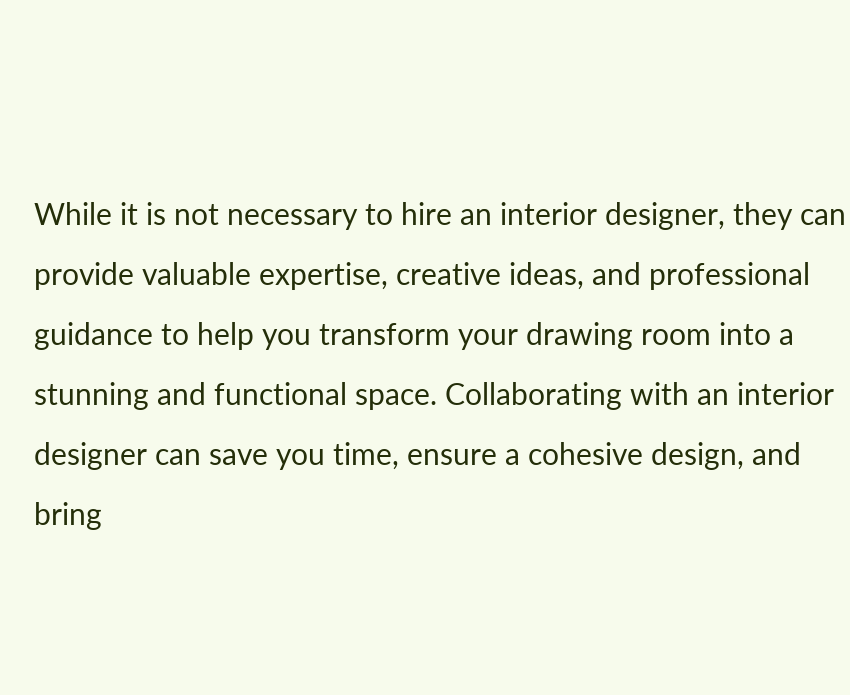While it is not necessary to hire an interior designer, they can provide valuable expertise, creative ideas, and professional guidance to help you transform your drawing room into a stunning and functional space. Collaborating with an interior designer can save you time, ensure a cohesive design, and bring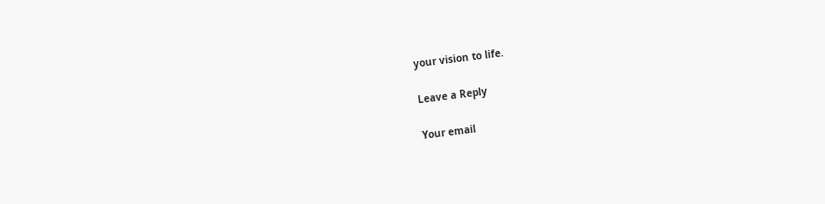your vision to life.

Leave a Reply

Your email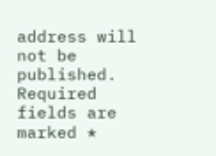address will not be published. Required fields are marked *